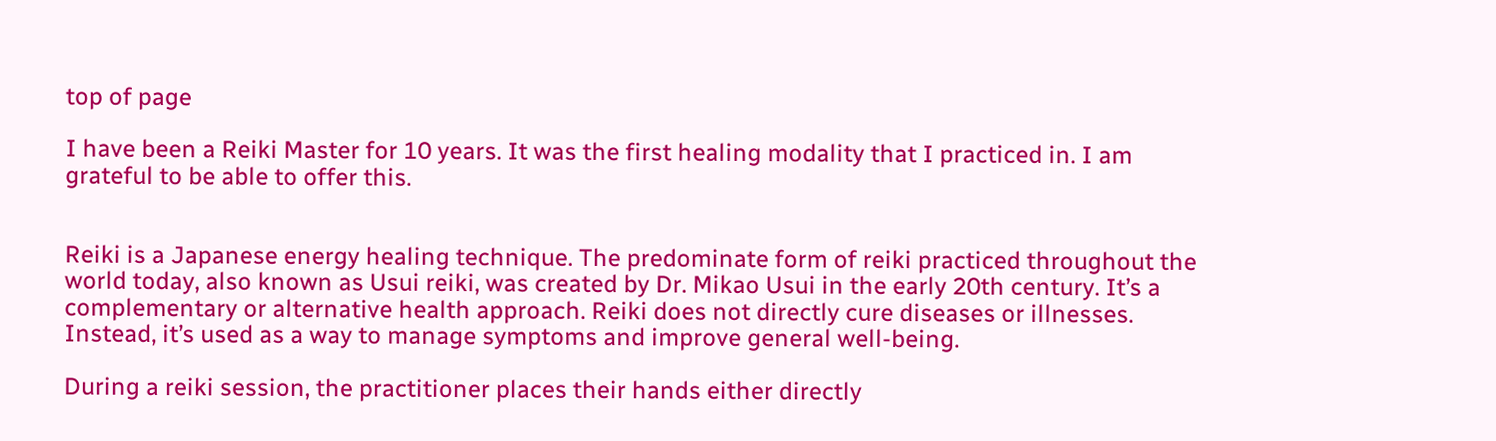top of page

I have been a Reiki Master for 10 years. It was the first healing modality that I practiced in. I am grateful to be able to offer this.


Reiki is a Japanese energy healing technique. The predominate form of reiki practiced throughout the world today, also known as Usui reiki, was created by Dr. Mikao Usui in the early 20th century. It’s a complementary or alternative health approach. Reiki does not directly cure diseases or illnesses. Instead, it’s used as a way to manage symptoms and improve general well-being.

During a reiki session, the practitioner places their hands either directly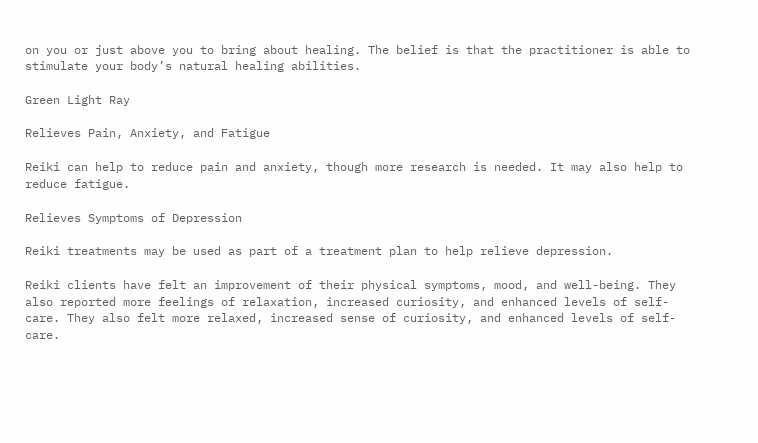on you or just above you to bring about healing. The belief is that the practitioner is able to stimulate your body’s natural healing abilities.

Green Light Ray

Relieves Pain, Anxiety, and Fatigue

Reiki can help to reduce pain and anxiety, though more research is needed. It may also help to reduce fatigue.

Relieves Symptoms of Depression

Reiki treatments may be used as part of a treatment plan to help relieve depression.

Reiki clients have felt an improvement of their physical symptoms, mood, and well-being. They also reported more feelings of relaxation, increased curiosity, and enhanced levels of self-care. They also felt more relaxed, increased sense of curiosity, and enhanced levels of self-care.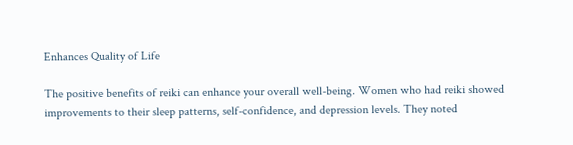Enhances Quality of Life

The positive benefits of reiki can enhance your overall well-being. Women who had reiki showed improvements to their sleep patterns, self-confidence, and depression levels. They noted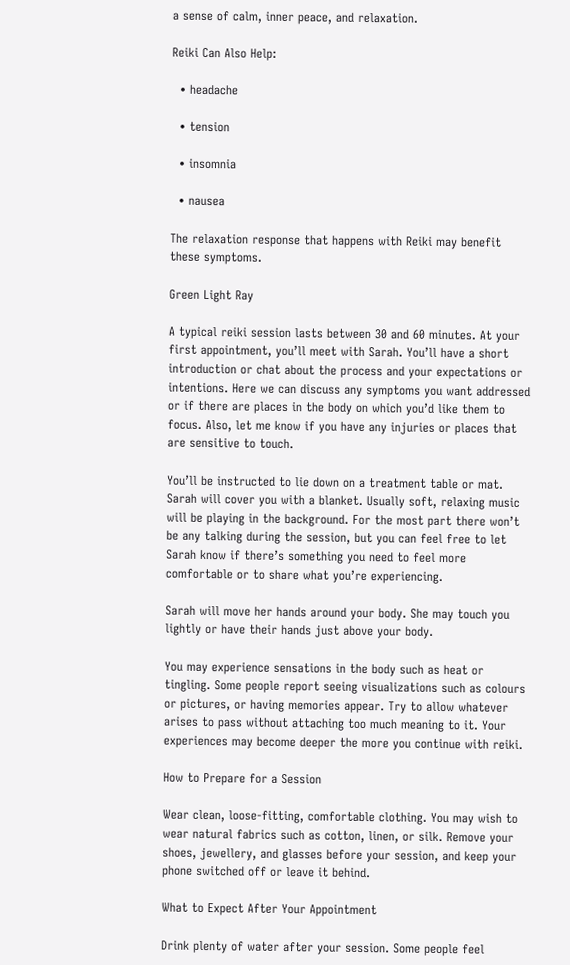a sense of calm, inner peace, and relaxation.

Reiki Can Also Help:

  • headache

  • tension

  • insomnia

  • nausea

The relaxation response that happens with Reiki may benefit these symptoms.

Green Light Ray

A typical reiki session lasts between 30 and 60 minutes. At your first appointment, you’ll meet with Sarah. You’ll have a short introduction or chat about the process and your expectations or intentions. Here we can discuss any symptoms you want addressed or if there are places in the body on which you’d like them to focus. Also, let me know if you have any injuries or places that are sensitive to touch.

You’ll be instructed to lie down on a treatment table or mat. Sarah will cover you with a blanket. Usually soft, relaxing music will be playing in the background. For the most part there won’t be any talking during the session, but you can feel free to let Sarah know if there’s something you need to feel more comfortable or to share what you’re experiencing.

Sarah will move her hands around your body. She may touch you lightly or have their hands just above your body.

You may experience sensations in the body such as heat or tingling. Some people report seeing visualizations such as colours or pictures, or having memories appear. Try to allow whatever arises to pass without attaching too much meaning to it. Your experiences may become deeper the more you continue with reiki.

How to Prepare for a Session

Wear clean, loose-fitting, comfortable clothing. You may wish to wear natural fabrics such as cotton, linen, or silk. Remove your shoes, jewellery, and glasses before your session, and keep your phone switched off or leave it behind.

What to Expect After Your Appointment

Drink plenty of water after your session. Some people feel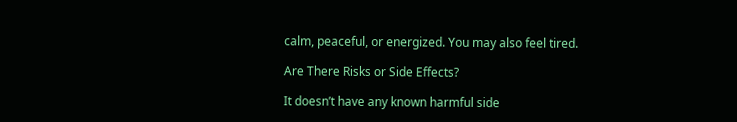calm, peaceful, or energized. You may also feel tired.

Are There Risks or Side Effects?

It doesn’t have any known harmful side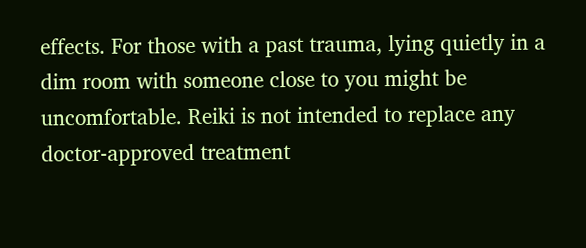effects. For those with a past trauma, lying quietly in a dim room with someone close to you might be uncomfortable. Reiki is not intended to replace any doctor-approved treatment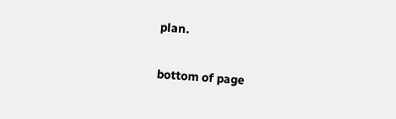plan.

bottom of page